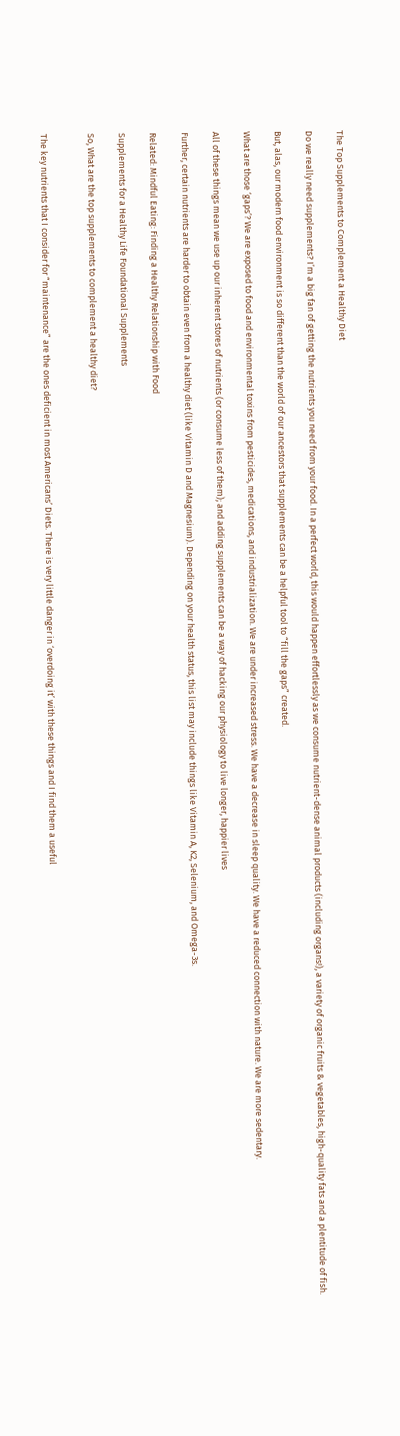The Top Supplements to Complement a Healthy Diet

Do we really need supplements? I’m a big fan of getting the nutrients you need from your food. In a perfect world, this would happen effortlessly as we consume nutrient-dense animal products (including organs!), a variety of organic fruits & vegetables, high-quality fats and a plentitude of fish.

But, alas, our modern food environment is so different than the world of our ancestors that supplements can be a helpful tool to “fill the gaps” created.

What are those ‘gaps’? We are exposed to food and environmental toxins from pesticides, medications, and industrialization. We are under increased stress. We have a decrease in sleep quality. We have a reduced connection with nature. We are more sedentary.

All of these things mean we use up our inherent stores of nutrients (or consume less of them); and adding supplements can be a way of hacking our physiology to live longer, happier lives

Further, certain nutrients are harder to obtain even from a healthy diet (like Vitamin D and Magnesium). Depending on your health status, this list may include things like Vitamin A, K2, Selenium, and Omega-3s.

Related: Mindful Eating: Finding a Healthy Relationship with Food

Supplements for a Healthy Life Foundational Supplements

So, What are the top supplements to complement a healthy diet?


The key nutrients that I consider for “maintenance” are the ones deficient in most Americans’ Diets. There is very little danger in ‘overdoing it’ with these things and I find them a useful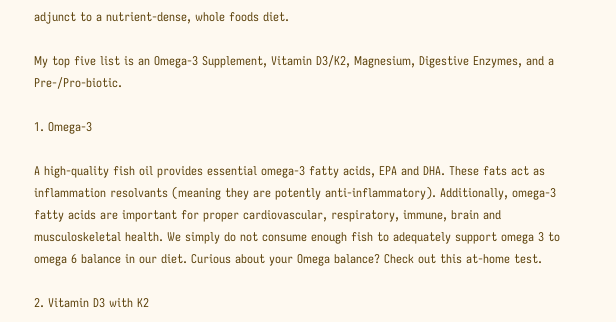adjunct to a nutrient-dense, whole foods diet.

My top five list is an Omega-3 Supplement, Vitamin D3/K2, Magnesium, Digestive Enzymes, and a Pre-/Pro-biotic.

1. Omega-3

A high-quality fish oil provides essential omega-3 fatty acids, EPA and DHA. These fats act as inflammation resolvants (meaning they are potently anti-inflammatory). Additionally, omega-3 fatty acids are important for proper cardiovascular, respiratory, immune, brain and musculoskeletal health. We simply do not consume enough fish to adequately support omega 3 to omega 6 balance in our diet. Curious about your Omega balance? Check out this at-home test.

2. Vitamin D3 with K2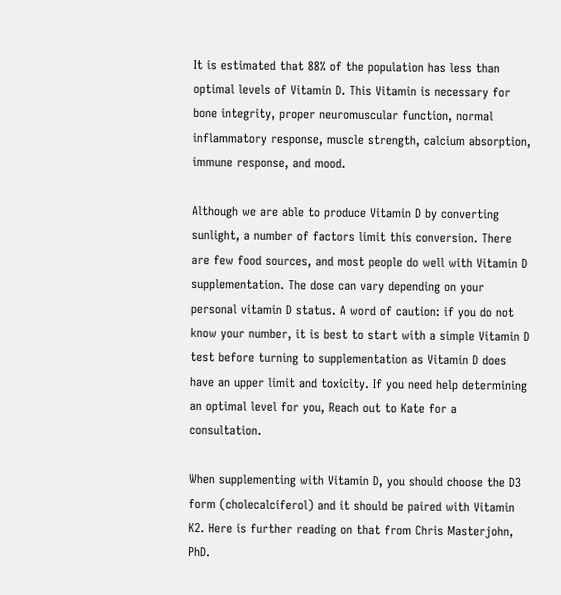It is estimated that 88% of the population has less than optimal levels of Vitamin D. This Vitamin is necessary for bone integrity, proper neuromuscular function, normal inflammatory response, muscle strength, calcium absorption, immune response, and mood.

Although we are able to produce Vitamin D by converting sunlight, a number of factors limit this conversion. There are few food sources, and most people do well with Vitamin D supplementation. The dose can vary depending on your personal vitamin D status. A word of caution: if you do not know your number, it is best to start with a simple Vitamin D test before turning to supplementation as Vitamin D does have an upper limit and toxicity. If you need help determining an optimal level for you, Reach out to Kate for a consultation.

When supplementing with Vitamin D, you should choose the D3 form (cholecalciferol) and it should be paired with Vitamin K2. Here is further reading on that from Chris Masterjohn, PhD.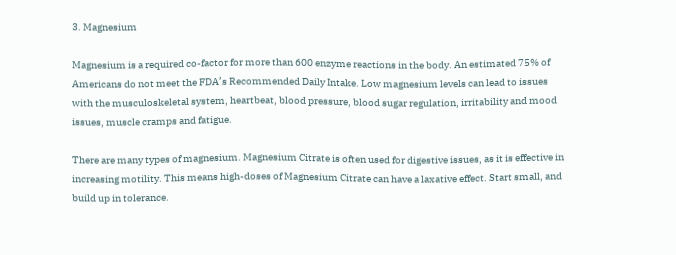3. Magnesium

Magnesium is a required co-factor for more than 600 enzyme reactions in the body. An estimated 75% of Americans do not meet the FDA’s Recommended Daily Intake. Low magnesium levels can lead to issues with the musculoskeletal system, heartbeat, blood pressure, blood sugar regulation, irritability and mood issues, muscle cramps and fatigue.

There are many types of magnesium. Magnesium Citrate is often used for digestive issues, as it is effective in increasing motility. This means high-doses of Magnesium Citrate can have a laxative effect. Start small, and build up in tolerance.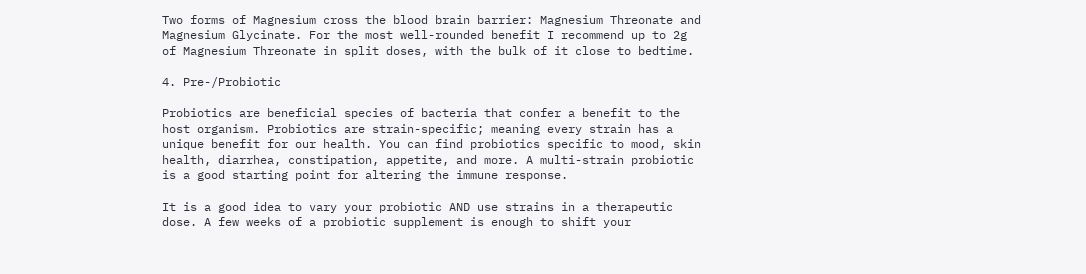Two forms of Magnesium cross the blood brain barrier: Magnesium Threonate and Magnesium Glycinate. For the most well-rounded benefit I recommend up to 2g of Magnesium Threonate in split doses, with the bulk of it close to bedtime.

4. Pre-/Probiotic

Probiotics are beneficial species of bacteria that confer a benefit to the host organism. Probiotics are strain-specific; meaning every strain has a unique benefit for our health. You can find probiotics specific to mood, skin health, diarrhea, constipation, appetite, and more. A multi-strain probiotic is a good starting point for altering the immune response.

It is a good idea to vary your probiotic AND use strains in a therapeutic dose. A few weeks of a probiotic supplement is enough to shift your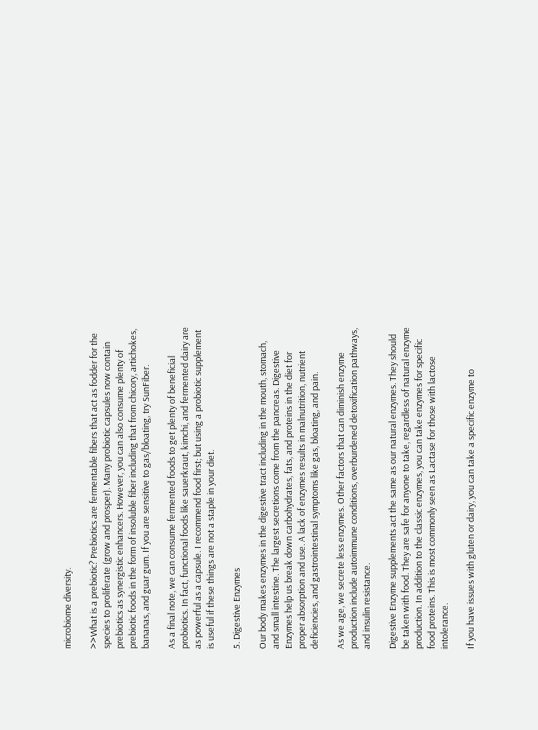microbiome diversity.

>>What is a prebiotic? Prebiotics are fermentable fibers that act as fodder for the species to proliferate (grow and prosper). Many probiotic capsules now contain prebiotics as synergistic enhancers. However, you can also consume plenty of prebiotic foods in the form of insoluble fiber including that from chicory, artichokes, bananas, and guar gum. If you are sensitive to gas/bloating, try SunFiber.

As a final note, we can consume fermented foods to get plenty of beneficial probiotics. In fact, functional foods like sauerkraut, kimchi, and fermented dairy are as powerful as a capsule. I recommend food first; but using a probiotic supplement is useful if these things are not a staple in your diet.

5. Digestive Enzymes

Our body makes enzymes in the digestive tract including in the mouth, stomach, and small intestine. The largest secretions come from the pancreas. Digestive Enzymes help us break down carbohydrates, fats, and proteins in the diet for proper absorption and use. A lack of enzymes results in malnutrition, nutrient deficiencies, and gastrointestinal symptoms like gas, bloating, and pain.

As we age, we secrete less enzymes. Other factors that can diminish enzyme production include autoimmune conditions, overburdened detoxification pathways, and insulin resistance.

Digestive Enzyme supplements act the same as our natural enzymes. They should be taken with food. They are safe for anyone to take, regardless of natural enzyme production. In addition to the classic enzymes, you can take enzymes for specific food proteins. This is most commonly seen as Lactase for those with lactose intolerance.

If you have issues with gluten or dairy, you can take a specific enzyme to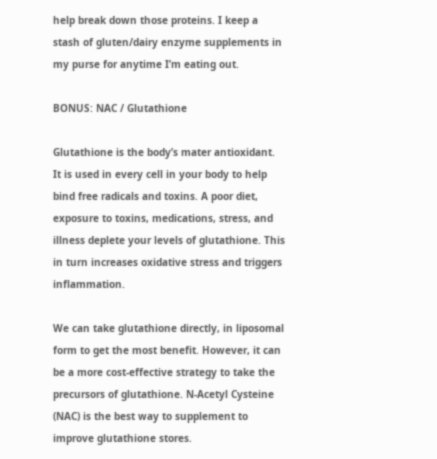help break down those proteins. I keep a stash of gluten/dairy enzyme supplements in my purse for anytime I’m eating out.

BONUS: NAC / Glutathione

Glutathione is the body’s mater antioxidant. It is used in every cell in your body to help bind free radicals and toxins. A poor diet, exposure to toxins, medications, stress, and illness deplete your levels of glutathione. This in turn increases oxidative stress and triggers inflammation.

We can take glutathione directly, in liposomal form to get the most benefit. However, it can be a more cost-effective strategy to take the precursors of glutathione. N-Acetyl Cysteine (NAC) is the best way to supplement to improve glutathione stores.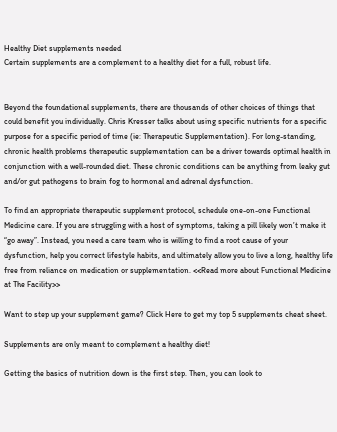Healthy Diet supplements needed
Certain supplements are a complement to a healthy diet for a full, robust life.


Beyond the foundational supplements, there are thousands of other choices of things that could benefit you individually. Chris Kresser talks about using specific nutrients for a specific purpose for a specific period of time (ie: Therapeutic Supplementation). For long-standing, chronic health problems therapeutic supplementation can be a driver towards optimal health in conjunction with a well-rounded diet. These chronic conditions can be anything from leaky gut and/or gut pathogens to brain fog to hormonal and adrenal dysfunction.

To find an appropriate therapeutic supplement protocol, schedule one-on-one Functional Medicine care. If you are struggling with a host of symptoms, taking a pill likely won’t make it “go away”. Instead, you need a care team who is willing to find a root cause of your dysfunction, help you correct lifestyle habits, and ultimately allow you to live a long, healthy life free from reliance on medication or supplementation. <<Read more about Functional Medicine at The Facility>>

Want to step up your supplement game? Click Here to get my top 5 supplements cheat sheet.

Supplements are only meant to complement a healthy diet!

Getting the basics of nutrition down is the first step. Then, you can look to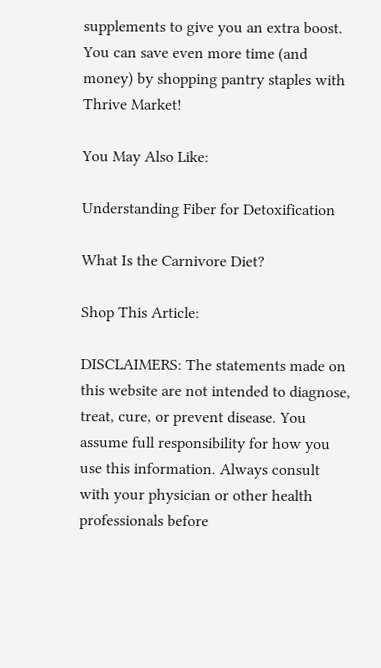supplements to give you an extra boost. You can save even more time (and money) by shopping pantry staples with Thrive Market!

You May Also Like:

Understanding Fiber for Detoxification

What Is the Carnivore Diet?

Shop This Article:

DISCLAIMERS: The statements made on this website are not intended to diagnose, treat, cure, or prevent disease. You assume full responsibility for how you use this information. Always consult with your physician or other health professionals before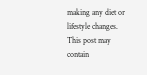making any diet or lifestyle changes. This post may contain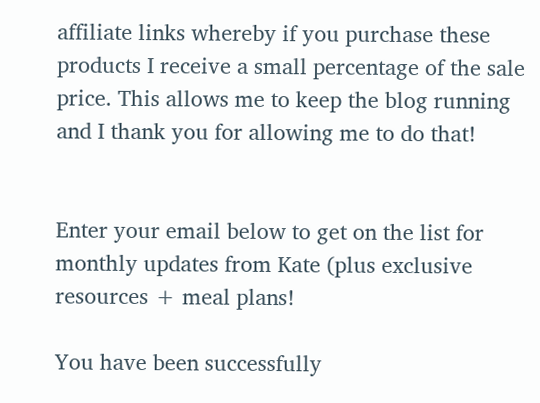affiliate links whereby if you purchase these products I receive a small percentage of the sale price. This allows me to keep the blog running and I thank you for allowing me to do that!


Enter your email below to get on the list for monthly updates from Kate (plus exclusive resources + meal plans!

You have been successfully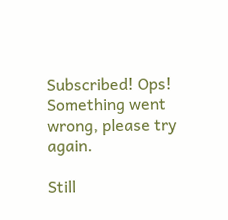Subscribed! Ops! Something went wrong, please try again.

Still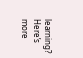learning? Here’s more